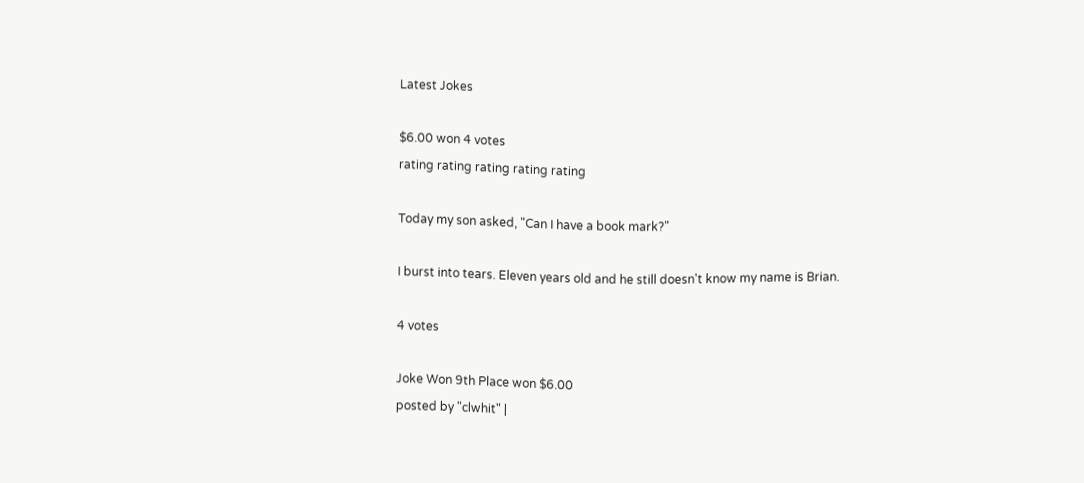Latest Jokes

$6.00 won 4 votes
rating rating rating rating rating

Today my son asked, "Can I have a book mark?"

I burst into tears. Eleven years old and he still doesn't know my name is Brian.

4 votes

Joke Won 9th Place won $6.00
posted by "clwhit" |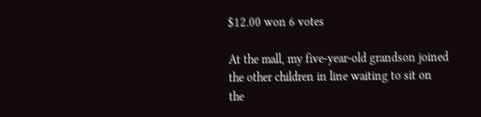$12.00 won 6 votes

At the mall, my five-year-old grandson joined the other children in line waiting to sit on the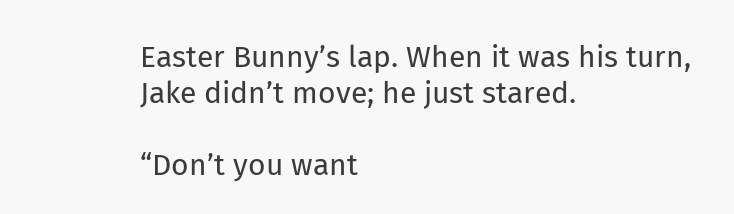Easter Bunny’s lap. When it was his turn, Jake didn’t move; he just stared.

“Don’t you want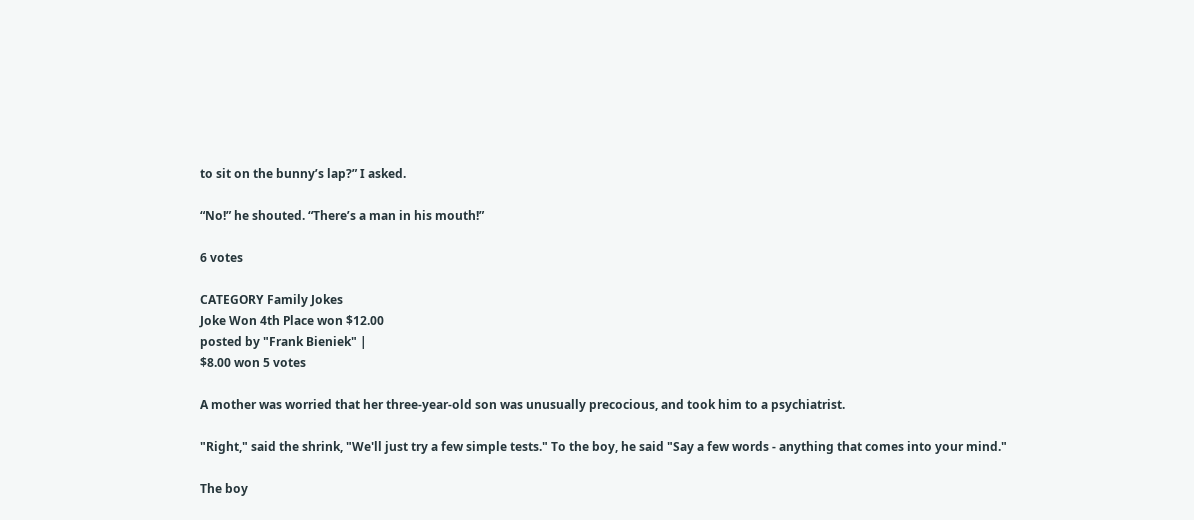to sit on the bunny’s lap?” I asked.

“No!” he shouted. “There’s a man in his mouth!”

6 votes

CATEGORY Family Jokes
Joke Won 4th Place won $12.00
posted by "Frank Bieniek" |
$8.00 won 5 votes

A mother was worried that her three-year-old son was unusually precocious, and took him to a psychiatrist.

"Right," said the shrink, "We'll just try a few simple tests." To the boy, he said "Say a few words - anything that comes into your mind."

The boy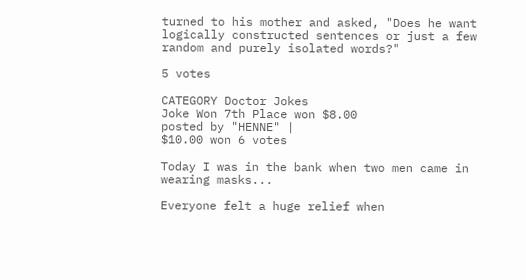turned to his mother and asked, "Does he want logically constructed sentences or just a few random and purely isolated words?"

5 votes

CATEGORY Doctor Jokes
Joke Won 7th Place won $8.00
posted by "HENNE" |
$10.00 won 6 votes

Today I was in the bank when two men came in wearing masks...

Everyone felt a huge relief when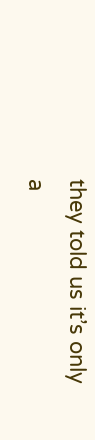they told us it’s only a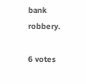bank robbery.

6 votes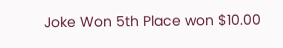Joke Won 5th Place won $10.00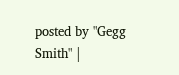posted by "Gegg Smith" |